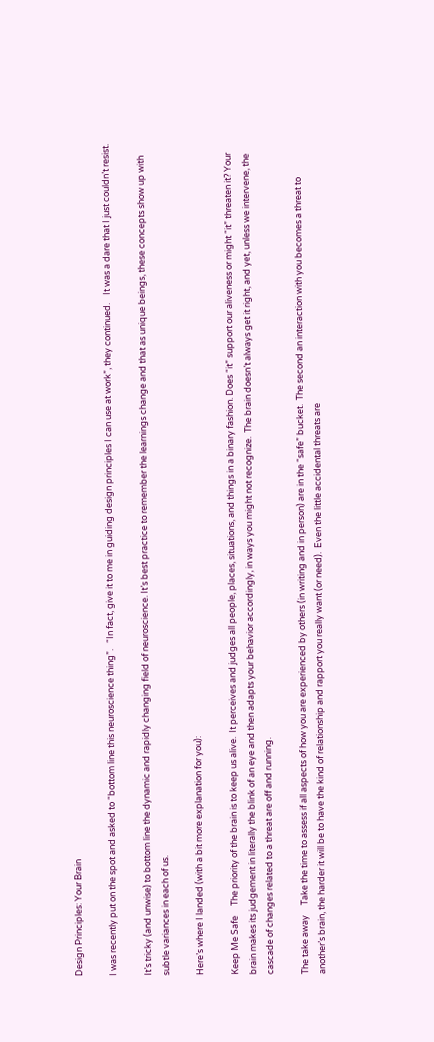Design Principles: Your Brain

I was recently put on the spot and asked to “bottom line this neuroscience thing”.   “In fact, give it to me in guiding design principles I can use at work”, they continued.    It was a dare that I just couldn’t resist.

It’s tricky (and unwise) to bottom line the dynamic and rapidly changing field of neuroscience. It’s best practice to remember the learnings change and that as unique beings, these concepts show up with subtle variances in each of us.

Here’s where I landed (with a bit more explanation for you):

Keep Me Safe     The priority of the brain is to keep us alive.  It perceives and judges all people, places, situations, and things in a binary fashion. Does “it” support our aliveness or might “it” threaten it? Your brain makes its judgement in literally the blink of an eye and then adapts your behavior accordingly, in ways you might not recognize.  The brain doesn’t always get it right, and yet, unless we intervene, the cascade of changes related to a threat are off and running.

The take away     Take the time to assess if all aspects of how you are experienced by others (in writing and in person) are in the “safe” bucket.  The second an interaction with you becomes a threat to another’s brain, the harder it will be to have the kind of relationship and rapport you really want (or need).  Even the little accidental threats are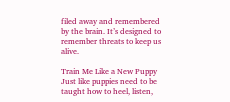filed away and remembered by the brain. It’s designed to remember threats to keep us alive.

Train Me Like a New Puppy     Just like puppies need to be taught how to heel, listen,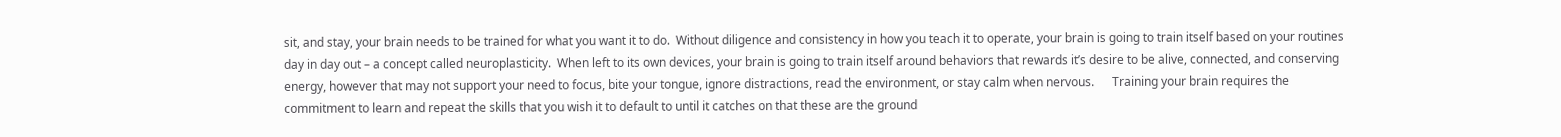sit, and stay, your brain needs to be trained for what you want it to do.  Without diligence and consistency in how you teach it to operate, your brain is going to train itself based on your routines day in day out – a concept called neuroplasticity.  When left to its own devices, your brain is going to train itself around behaviors that rewards it’s desire to be alive, connected, and conserving energy, however that may not support your need to focus, bite your tongue, ignore distractions, read the environment, or stay calm when nervous.      Training your brain requires the commitment to learn and repeat the skills that you wish it to default to until it catches on that these are the ground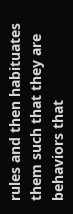rules and then habituates them such that they are behaviors that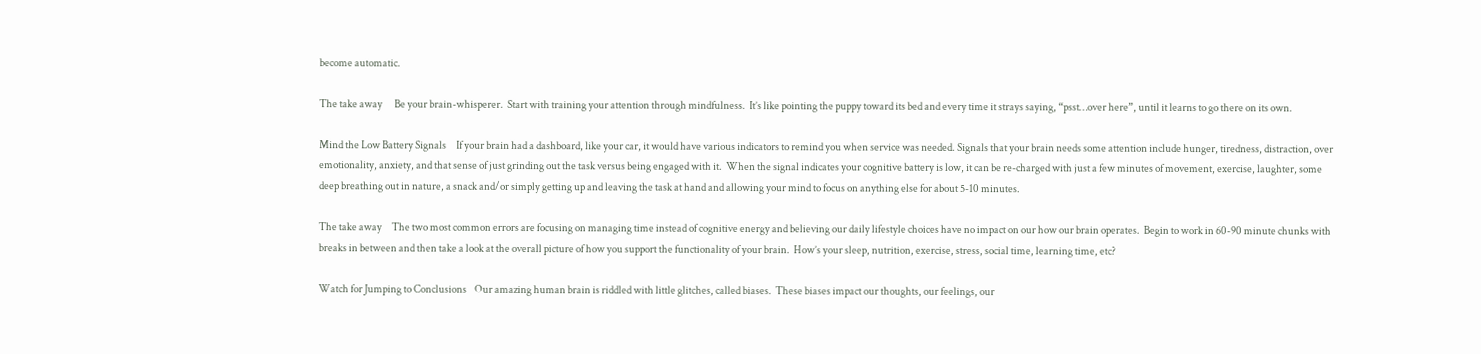become automatic.

The take away      Be your brain-whisperer.  Start with training your attention through mindfulness.  It’s like pointing the puppy toward its bed and every time it strays saying, “psst…over here”, until it learns to go there on its own.

Mind the Low Battery Signals     If your brain had a dashboard, like your car, it would have various indicators to remind you when service was needed. Signals that your brain needs some attention include hunger, tiredness, distraction, over emotionality, anxiety, and that sense of just grinding out the task versus being engaged with it.  When the signal indicates your cognitive battery is low, it can be re-charged with just a few minutes of movement, exercise, laughter, some deep breathing out in nature, a snack and/or simply getting up and leaving the task at hand and allowing your mind to focus on anything else for about 5-10 minutes.

The take away     The two most common errors are focusing on managing time instead of cognitive energy and believing our daily lifestyle choices have no impact on our how our brain operates.  Begin to work in 60-90 minute chunks with breaks in between and then take a look at the overall picture of how you support the functionality of your brain.  How’s your sleep, nutrition, exercise, stress, social time, learning time, etc?

Watch for Jumping to Conclusions    Our amazing human brain is riddled with little glitches, called biases.  These biases impact our thoughts, our feelings, our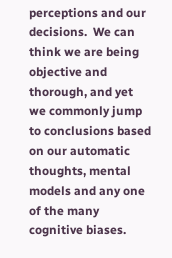perceptions and our decisions.  We can think we are being objective and thorough, and yet we commonly jump to conclusions based on our automatic thoughts, mental models and any one of the many cognitive biases.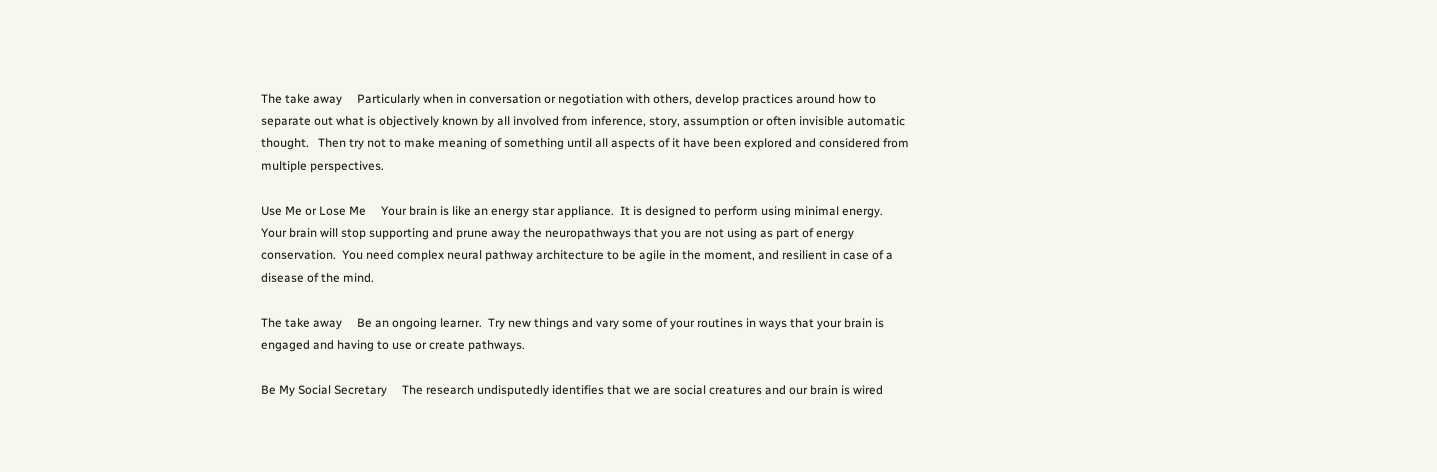The take away     Particularly when in conversation or negotiation with others, develop practices around how to separate out what is objectively known by all involved from inference, story, assumption or often invisible automatic thought.   Then try not to make meaning of something until all aspects of it have been explored and considered from multiple perspectives.

Use Me or Lose Me     Your brain is like an energy star appliance.  It is designed to perform using minimal energy.  Your brain will stop supporting and prune away the neuropathways that you are not using as part of energy conservation.  You need complex neural pathway architecture to be agile in the moment, and resilient in case of a disease of the mind.

The take away     Be an ongoing learner.  Try new things and vary some of your routines in ways that your brain is engaged and having to use or create pathways.

Be My Social Secretary     The research undisputedly identifies that we are social creatures and our brain is wired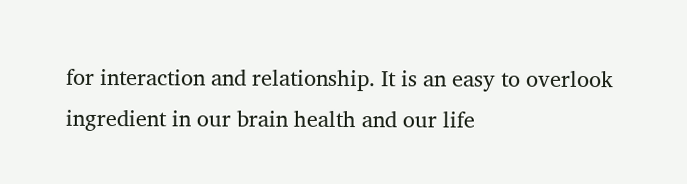for interaction and relationship. It is an easy to overlook ingredient in our brain health and our life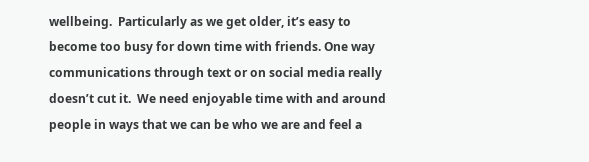wellbeing.  Particularly as we get older, it’s easy to become too busy for down time with friends. One way communications through text or on social media really doesn’t cut it.  We need enjoyable time with and around people in ways that we can be who we are and feel a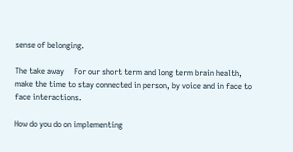sense of belonging.

The take away     For our short term and long term brain health, make the time to stay connected in person, by voice and in face to face interactions.

How do you do on implementing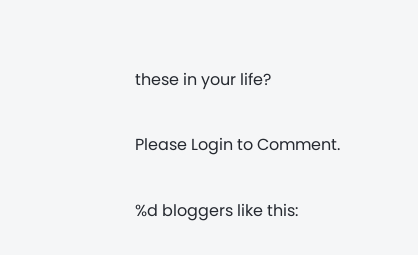these in your life?

Please Login to Comment.

%d bloggers like this: